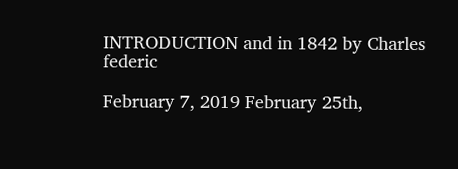INTRODUCTION and in 1842 by Charles federic

February 7, 2019 February 25th,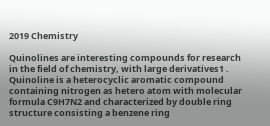2019 Chemistry

Quinolines are interesting compounds for research in the field of chemistry, with large derivatives1 . Quinoline is a heterocyclic aromatic compound containing nitrogen as hetero atom with molecular formula C9H7N2 and characterized by double ring structure consisting a benzene ring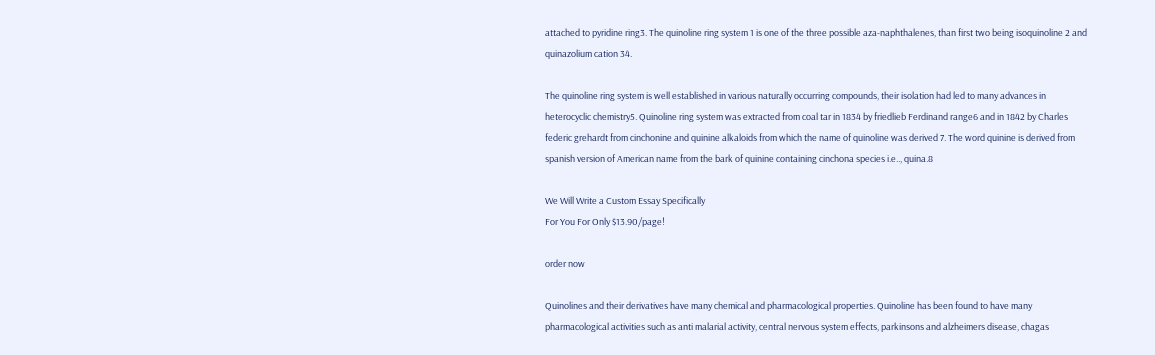attached to pyridine ring3. The quinoline ring system 1 is one of the three possible aza-naphthalenes, than first two being isoquinoline 2 and quinazolium cation 34.

The quinoline ring system is well established in various naturally occurring compounds, their isolation had led to many advances in heterocyclic chemistry5. Quinoline ring system was extracted from coal tar in 1834 by friedlieb Ferdinand range6 and in 1842 by Charles federic grehardt from cinchonine and quinine alkaloids from which the name of quinoline was derived 7. The word quinine is derived from spanish version of American name from the bark of quinine containing cinchona species i.e.., quina.8

We Will Write a Custom Essay Specifically
For You For Only $13.90/page!

order now

Quinolines and their derivatives have many chemical and pharmacological properties. Quinoline has been found to have many pharmacological activities such as anti malarial activity, central nervous system effects, parkinsons and alzheimers disease, chagas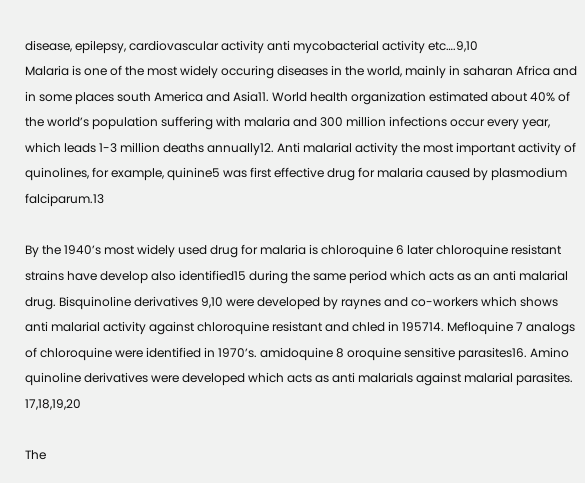disease, epilepsy, cardiovascular activity anti mycobacterial activity etc….9,10
Malaria is one of the most widely occuring diseases in the world, mainly in saharan Africa and in some places south America and Asia11. World health organization estimated about 40% of the world’s population suffering with malaria and 300 million infections occur every year, which leads 1-3 million deaths annually12. Anti malarial activity the most important activity of quinolines, for example, quinine5 was first effective drug for malaria caused by plasmodium falciparum.13

By the 1940’s most widely used drug for malaria is chloroquine 6 later chloroquine resistant strains have develop also identified15 during the same period which acts as an anti malarial drug. Bisquinoline derivatives 9,10 were developed by raynes and co-workers which shows anti malarial activity against chloroquine resistant and chled in 195714. Mefloquine 7 analogs of chloroquine were identified in 1970’s. amidoquine 8 oroquine sensitive parasites16. Amino quinoline derivatives were developed which acts as anti malarials against malarial parasites. 17,18,19,20

The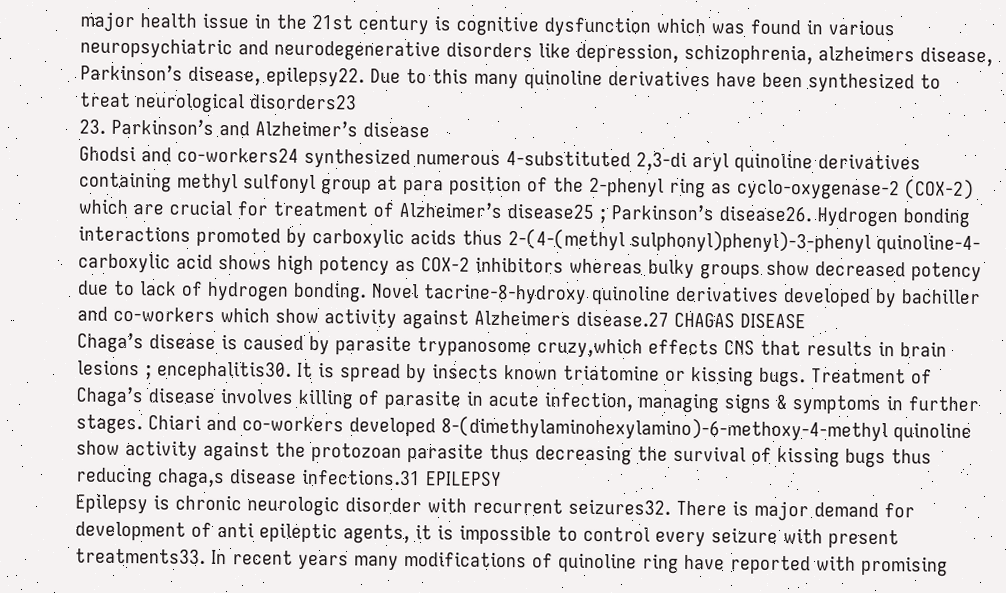major health issue in the 21st century is cognitive dysfunction which was found in various neuropsychiatric and neurodegenerative disorders like depression, schizophrenia, alzheimers disease, Parkinson’s disease, epilepsy22. Due to this many quinoline derivatives have been synthesized to treat neurological disorders23
23. Parkinson’s and Alzheimer’s disease
Ghodsi and co-workers24 synthesized numerous 4-substituted 2,3-di aryl quinoline derivatives containing methyl sulfonyl group at para position of the 2-phenyl ring as cyclo-oxygenase-2 (COX-2) which are crucial for treatment of Alzheimer’s disease25 ; Parkinson’s disease26. Hydrogen bonding interactions promoted by carboxylic acids thus 2-(4-(methyl sulphonyl)phenyl)-3-phenyl quinoline-4-carboxylic acid shows high potency as COX-2 inhibitors whereas bulky groups show decreased potency due to lack of hydrogen bonding. Novel tacrine-8-hydroxy quinoline derivatives developed by bachiller and co-workers which show activity against Alzheimers disease.27 CHAGAS DISEASE
Chaga’s disease is caused by parasite trypanosome cruzy,which effects CNS that results in brain lesions ; encephalitis30. It is spread by insects known triatomine or kissing bugs. Treatment of Chaga’s disease involves killing of parasite in acute infection, managing signs & symptoms in further stages. Chiari and co-workers developed 8-(dimethylaminohexylamino)-6-methoxy-4-methyl quinoline show activity against the protozoan parasite thus decreasing the survival of kissing bugs thus reducing chaga,s disease infections.31 EPILEPSY
Epilepsy is chronic neurologic disorder with recurrent seizures32. There is major demand for development of anti epileptic agents, it is impossible to control every seizure with present treatments33. In recent years many modifications of quinoline ring have reported with promising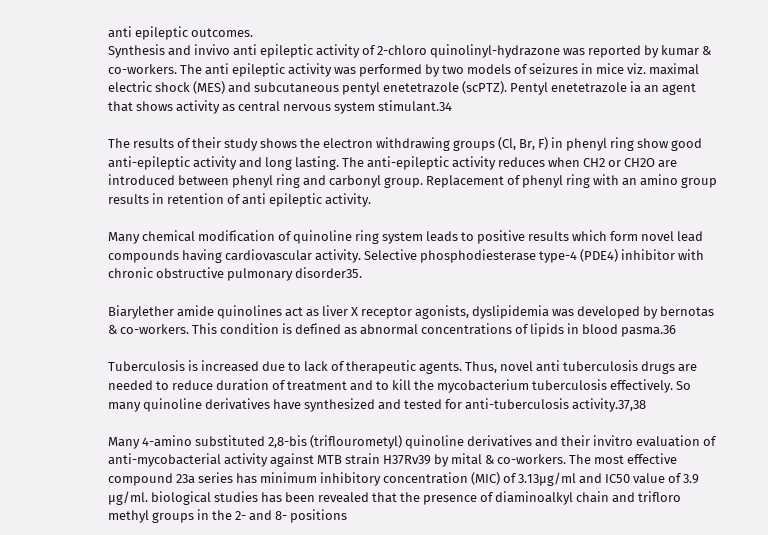anti epileptic outcomes.
Synthesis and invivo anti epileptic activity of 2-chloro quinolinyl-hydrazone was reported by kumar & co-workers. The anti epileptic activity was performed by two models of seizures in mice viz. maximal electric shock (MES) and subcutaneous pentyl enetetrazole (scPTZ). Pentyl enetetrazole ia an agent that shows activity as central nervous system stimulant.34

The results of their study shows the electron withdrawing groups (Cl, Br, F) in phenyl ring show good anti-epileptic activity and long lasting. The anti-epileptic activity reduces when CH2 or CH2O are introduced between phenyl ring and carbonyl group. Replacement of phenyl ring with an amino group results in retention of anti epileptic activity.

Many chemical modification of quinoline ring system leads to positive results which form novel lead compounds having cardiovascular activity. Selective phosphodiesterase type-4 (PDE4) inhibitor with chronic obstructive pulmonary disorder35.

Biarylether amide quinolines act as liver X receptor agonists, dyslipidemia was developed by bernotas & co-workers. This condition is defined as abnormal concentrations of lipids in blood pasma.36

Tuberculosis is increased due to lack of therapeutic agents. Thus, novel anti tuberculosis drugs are needed to reduce duration of treatment and to kill the mycobacterium tuberculosis effectively. So many quinoline derivatives have synthesized and tested for anti-tuberculosis activity.37,38

Many 4-amino substituted 2,8-bis (triflourometyl) quinoline derivatives and their invitro evaluation of anti-mycobacterial activity against MTB strain H37Rv39 by mital & co-workers. The most effective compound 23a series has minimum inhibitory concentration (MIC) of 3.13µg/ml and IC50 value of 3.9 µg/ml. biological studies has been revealed that the presence of diaminoalkyl chain and trifloro methyl groups in the 2- and 8- positions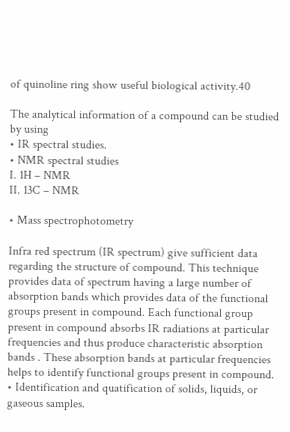of quinoline ring show useful biological activity.40

The analytical information of a compound can be studied by using
• IR spectral studies.
• NMR spectral studies
I. 1H – NMR
II. 13C – NMR

• Mass spectrophotometry

Infra red spectrum (IR spectrum) give sufficient data regarding the structure of compound. This technique provides data of spectrum having a large number of absorption bands which provides data of the functional groups present in compound. Each functional group present in compound absorbs IR radiations at particular frequencies and thus produce characteristic absorption bands . These absorption bands at particular frequencies helps to identify functional groups present in compound.
• Identification and quatification of solids, liquids, or gaseous samples.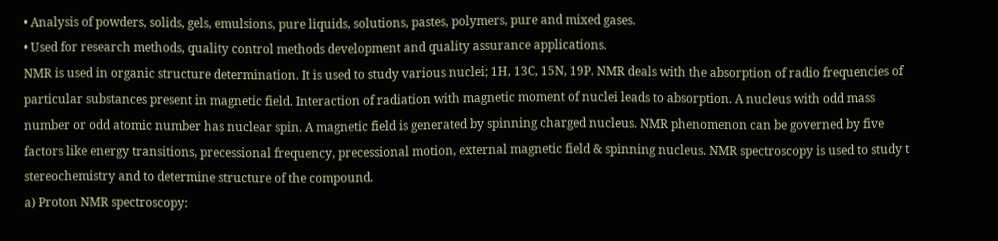• Analysis of powders, solids, gels, emulsions, pure liquids, solutions, pastes, polymers, pure and mixed gases.
• Used for research methods, quality control methods development and quality assurance applications.
NMR is used in organic structure determination. It is used to study various nuclei; 1H, 13C, 15N, 19P. NMR deals with the absorption of radio frequencies of particular substances present in magnetic field. Interaction of radiation with magnetic moment of nuclei leads to absorption. A nucleus with odd mass number or odd atomic number has nuclear spin. A magnetic field is generated by spinning charged nucleus. NMR phenomenon can be governed by five factors like energy transitions, precessional frequency, precessional motion, external magnetic field & spinning nucleus. NMR spectroscopy is used to study t stereochemistry and to determine structure of the compound.
a) Proton NMR spectroscopy: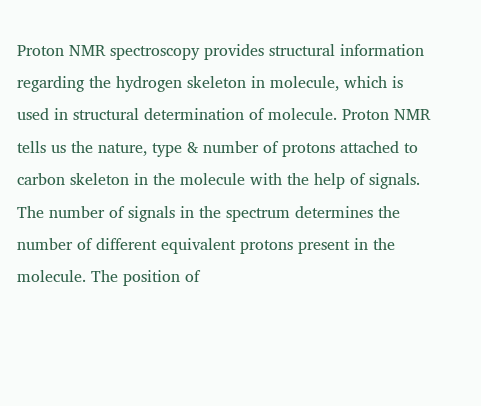Proton NMR spectroscopy provides structural information regarding the hydrogen skeleton in molecule, which is used in structural determination of molecule. Proton NMR tells us the nature, type & number of protons attached to carbon skeleton in the molecule with the help of signals. The number of signals in the spectrum determines the number of different equivalent protons present in the molecule. The position of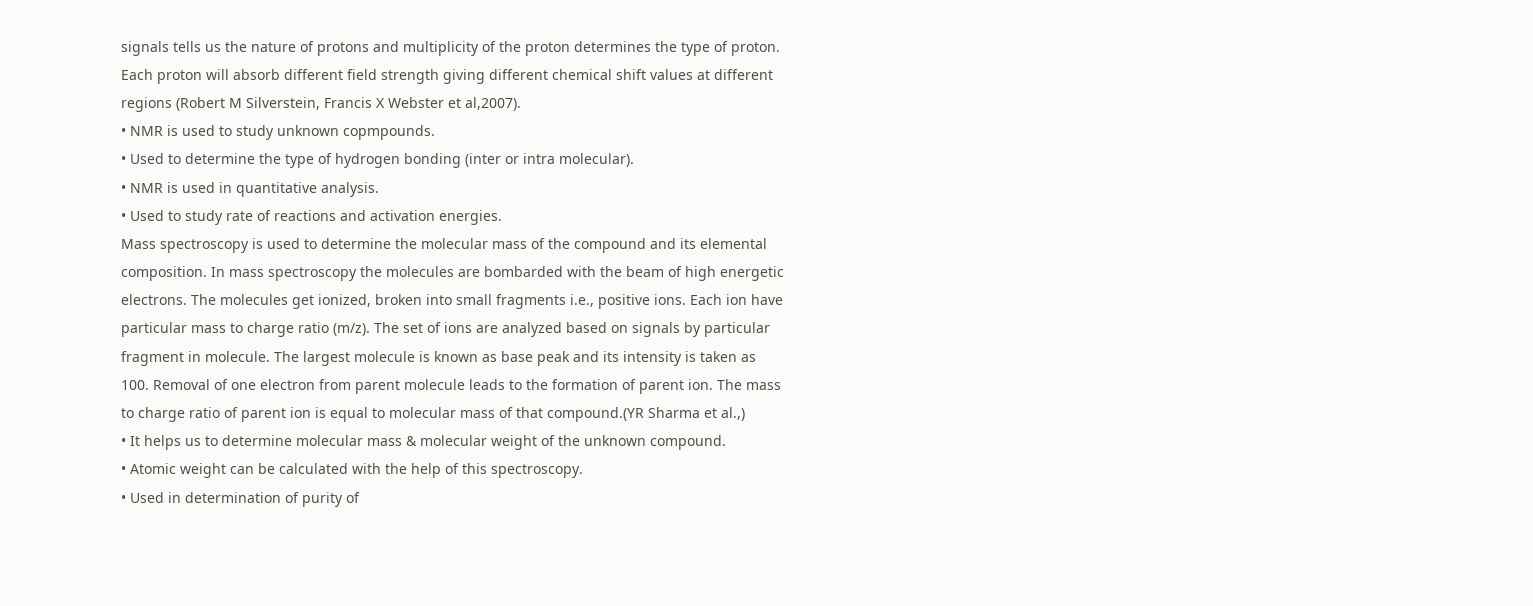signals tells us the nature of protons and multiplicity of the proton determines the type of proton. Each proton will absorb different field strength giving different chemical shift values at different regions (Robert M Silverstein, Francis X Webster et al,2007).
• NMR is used to study unknown copmpounds.
• Used to determine the type of hydrogen bonding (inter or intra molecular).
• NMR is used in quantitative analysis.
• Used to study rate of reactions and activation energies.
Mass spectroscopy is used to determine the molecular mass of the compound and its elemental composition. In mass spectroscopy the molecules are bombarded with the beam of high energetic electrons. The molecules get ionized, broken into small fragments i.e., positive ions. Each ion have particular mass to charge ratio (m/z). The set of ions are analyzed based on signals by particular fragment in molecule. The largest molecule is known as base peak and its intensity is taken as 100. Removal of one electron from parent molecule leads to the formation of parent ion. The mass to charge ratio of parent ion is equal to molecular mass of that compound.(YR Sharma et al.,)
• It helps us to determine molecular mass & molecular weight of the unknown compound.
• Atomic weight can be calculated with the help of this spectroscopy.
• Used in determination of purity of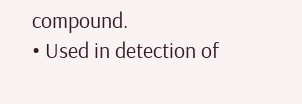compound.
• Used in detection of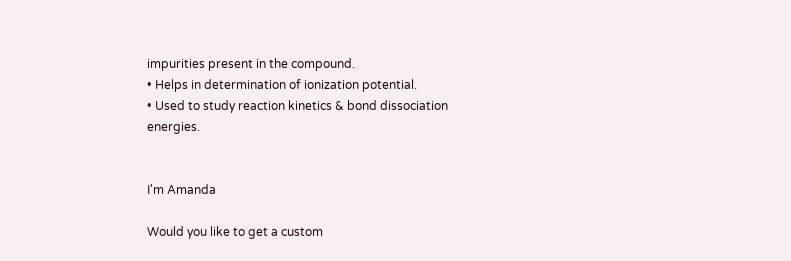impurities present in the compound.
• Helps in determination of ionization potential.
• Used to study reaction kinetics & bond dissociation energies.


I'm Amanda

Would you like to get a custom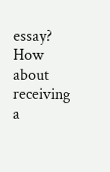essay? How about receiving a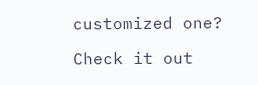customized one?

Check it out